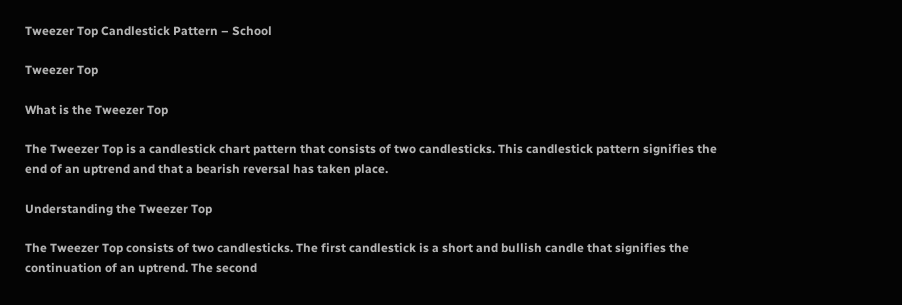Tweezer Top Candlestick Pattern – School

Tweezer Top

What is the Tweezer Top

The Tweezer Top is a candlestick chart pattern that consists of two candlesticks. This candlestick pattern signifies the end of an uptrend and that a bearish reversal has taken place.

Understanding the Tweezer Top

The Tweezer Top consists of two candlesticks. The first candlestick is a short and bullish candle that signifies the continuation of an uptrend. The second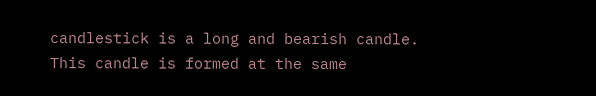candlestick is a long and bearish candle. This candle is formed at the same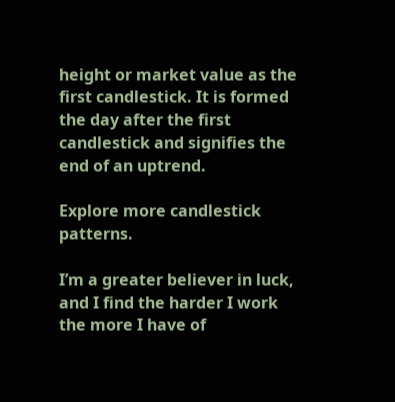height or market value as the first candlestick. It is formed the day after the first candlestick and signifies the end of an uptrend.

Explore more candlestick patterns.

I’m a greater believer in luck, and I find the harder I work the more I have of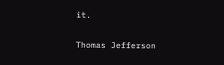it.

Thomas Jefferson